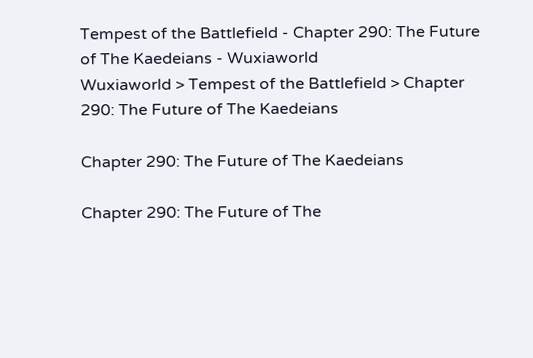Tempest of the Battlefield - Chapter 290: The Future of The Kaedeians - Wuxiaworld
Wuxiaworld > Tempest of the Battlefield > Chapter 290: The Future of The Kaedeians

Chapter 290: The Future of The Kaedeians

Chapter 290: The Future of The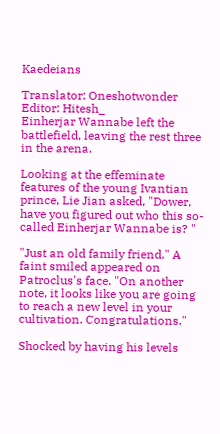Kaedeians

Translator: Oneshotwonder Editor: Hitesh_
Einherjar Wannabe left the battlefield, leaving the rest three in the arena.

Looking at the effeminate features of the young Ivantian prince, Lie Jian asked, "Dower, have you figured out who this so-called Einherjar Wannabe is? "

"Just an old family friend." A faint smiled appeared on Patroclus's face. "On another note, it looks like you are going to reach a new level in your cultivation. Congratulations."

Shocked by having his levels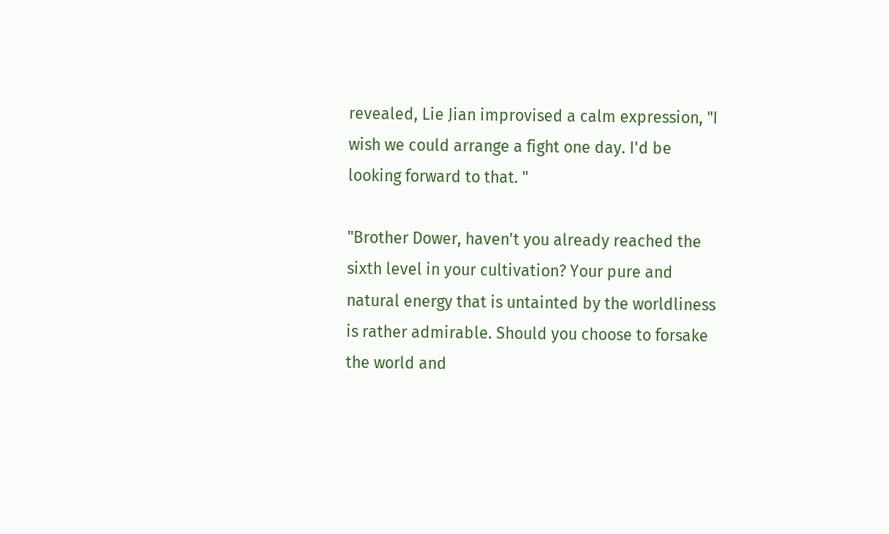revealed, Lie Jian improvised a calm expression, "I wish we could arrange a fight one day. I'd be looking forward to that. "

"Brother Dower, haven't you already reached the sixth level in your cultivation? Your pure and natural energy that is untainted by the worldliness is rather admirable. Should you choose to forsake the world and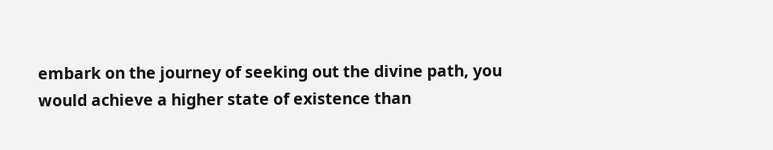embark on the journey of seeking out the divine path, you would achieve a higher state of existence than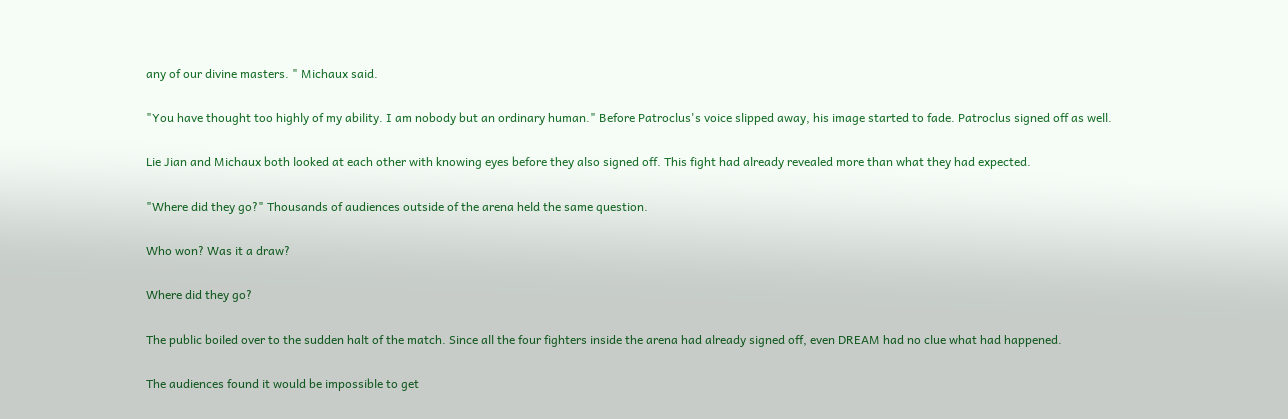any of our divine masters. " Michaux said.

"You have thought too highly of my ability. I am nobody but an ordinary human." Before Patroclus's voice slipped away, his image started to fade. Patroclus signed off as well.

Lie Jian and Michaux both looked at each other with knowing eyes before they also signed off. This fight had already revealed more than what they had expected.

"Where did they go?" Thousands of audiences outside of the arena held the same question.

Who won? Was it a draw?

Where did they go?

The public boiled over to the sudden halt of the match. Since all the four fighters inside the arena had already signed off, even DREAM had no clue what had happened.

The audiences found it would be impossible to get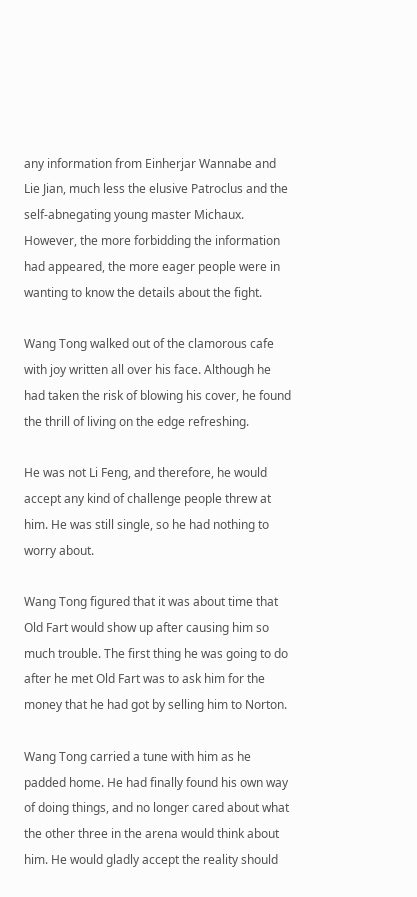any information from Einherjar Wannabe and Lie Jian, much less the elusive Patroclus and the self-abnegating young master Michaux. However, the more forbidding the information had appeared, the more eager people were in wanting to know the details about the fight.

Wang Tong walked out of the clamorous cafe with joy written all over his face. Although he had taken the risk of blowing his cover, he found the thrill of living on the edge refreshing.

He was not Li Feng, and therefore, he would accept any kind of challenge people threw at him. He was still single, so he had nothing to worry about.

Wang Tong figured that it was about time that Old Fart would show up after causing him so much trouble. The first thing he was going to do after he met Old Fart was to ask him for the money that he had got by selling him to Norton.

Wang Tong carried a tune with him as he padded home. He had finally found his own way of doing things, and no longer cared about what the other three in the arena would think about him. He would gladly accept the reality should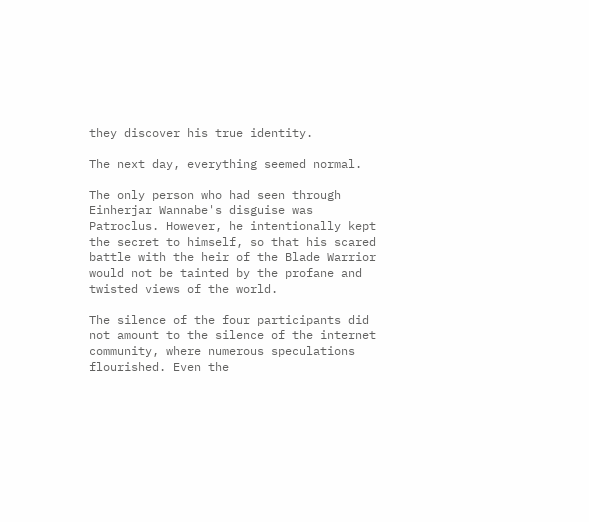they discover his true identity.

The next day, everything seemed normal.

The only person who had seen through Einherjar Wannabe's disguise was Patroclus. However, he intentionally kept the secret to himself, so that his scared battle with the heir of the Blade Warrior would not be tainted by the profane and twisted views of the world.

The silence of the four participants did not amount to the silence of the internet community, where numerous speculations flourished. Even the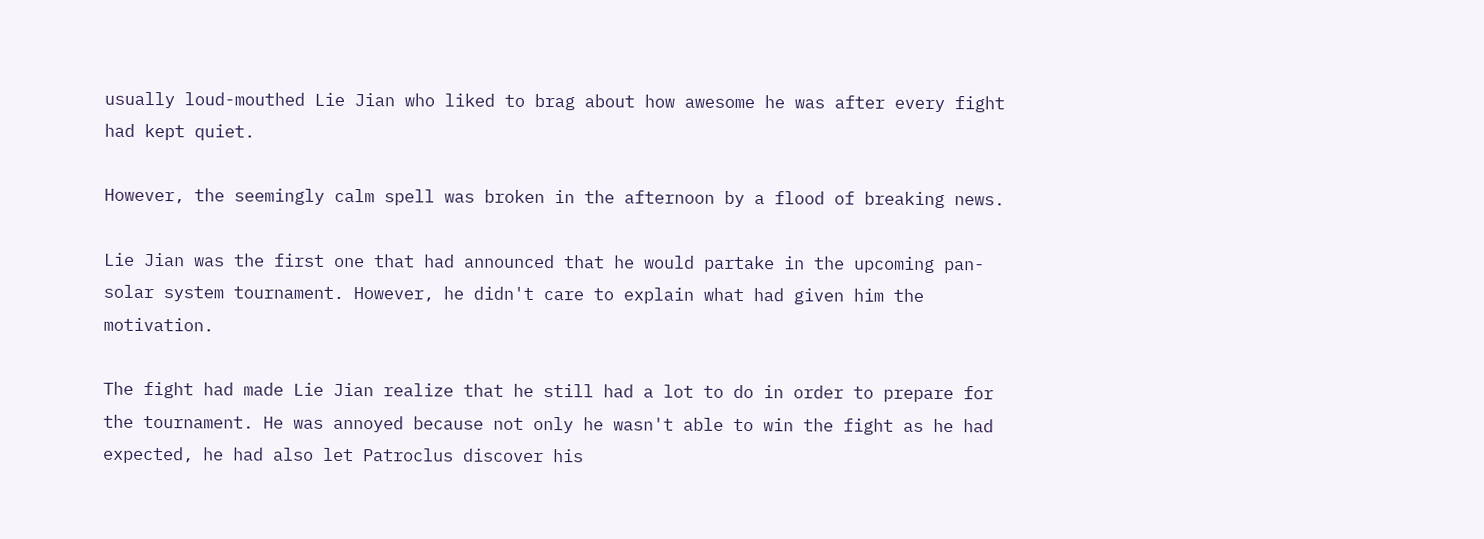usually loud-mouthed Lie Jian who liked to brag about how awesome he was after every fight had kept quiet.

However, the seemingly calm spell was broken in the afternoon by a flood of breaking news.

Lie Jian was the first one that had announced that he would partake in the upcoming pan-solar system tournament. However, he didn't care to explain what had given him the motivation.

The fight had made Lie Jian realize that he still had a lot to do in order to prepare for the tournament. He was annoyed because not only he wasn't able to win the fight as he had expected, he had also let Patroclus discover his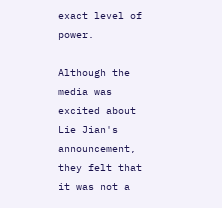exact level of power.

Although the media was excited about Lie Jian's announcement, they felt that it was not a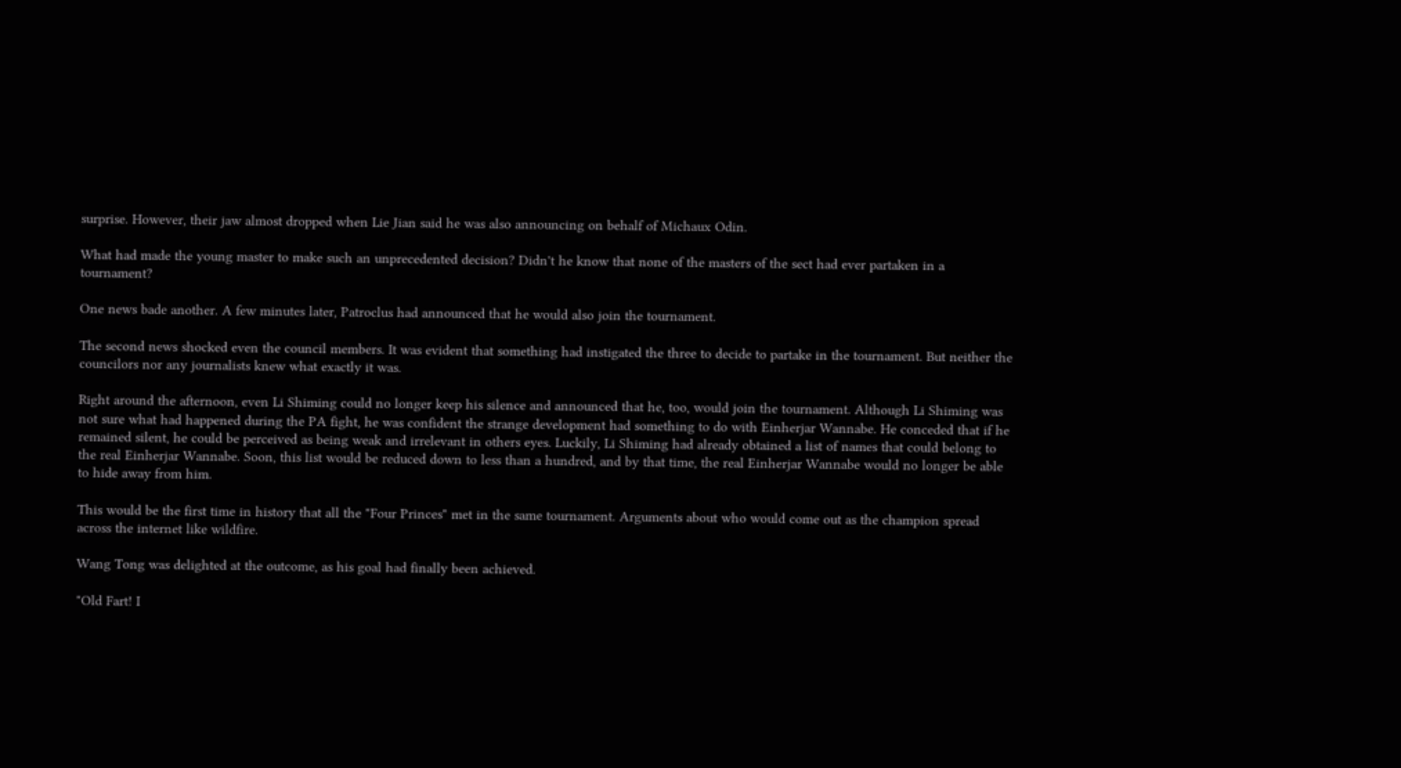surprise. However, their jaw almost dropped when Lie Jian said he was also announcing on behalf of Michaux Odin.

What had made the young master to make such an unprecedented decision? Didn't he know that none of the masters of the sect had ever partaken in a tournament?

One news bade another. A few minutes later, Patroclus had announced that he would also join the tournament.

The second news shocked even the council members. It was evident that something had instigated the three to decide to partake in the tournament. But neither the councilors nor any journalists knew what exactly it was.

Right around the afternoon, even Li Shiming could no longer keep his silence and announced that he, too, would join the tournament. Although Li Shiming was not sure what had happened during the PA fight, he was confident the strange development had something to do with Einherjar Wannabe. He conceded that if he remained silent, he could be perceived as being weak and irrelevant in others eyes. Luckily, Li Shiming had already obtained a list of names that could belong to the real Einherjar Wannabe. Soon, this list would be reduced down to less than a hundred, and by that time, the real Einherjar Wannabe would no longer be able to hide away from him.

This would be the first time in history that all the "Four Princes" met in the same tournament. Arguments about who would come out as the champion spread across the internet like wildfire.

Wang Tong was delighted at the outcome, as his goal had finally been achieved.

"Old Fart! I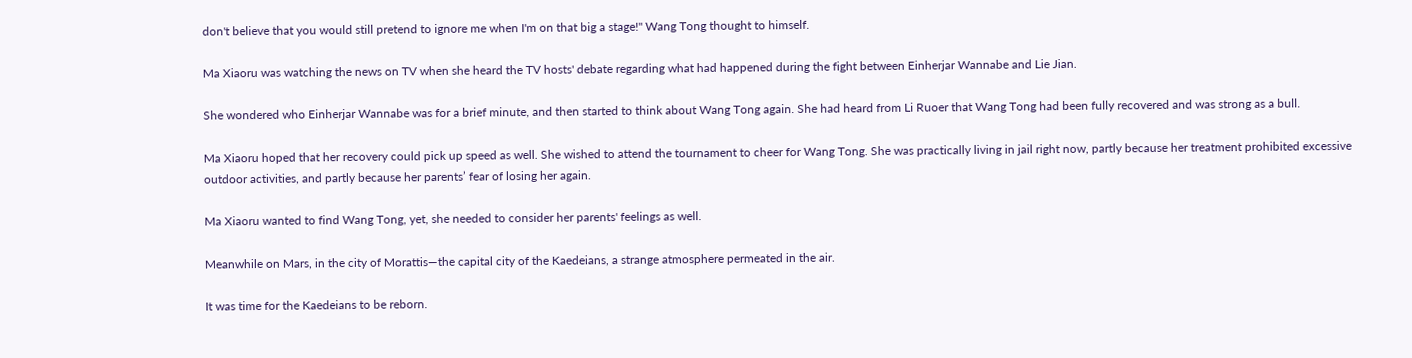don't believe that you would still pretend to ignore me when I'm on that big a stage!" Wang Tong thought to himself.

Ma Xiaoru was watching the news on TV when she heard the TV hosts' debate regarding what had happened during the fight between Einherjar Wannabe and Lie Jian.

She wondered who Einherjar Wannabe was for a brief minute, and then started to think about Wang Tong again. She had heard from Li Ruoer that Wang Tong had been fully recovered and was strong as a bull.

Ma Xiaoru hoped that her recovery could pick up speed as well. She wished to attend the tournament to cheer for Wang Tong. She was practically living in jail right now, partly because her treatment prohibited excessive outdoor activities, and partly because her parents’ fear of losing her again.

Ma Xiaoru wanted to find Wang Tong, yet, she needed to consider her parents' feelings as well.

Meanwhile on Mars, in the city of Morattis—the capital city of the Kaedeians, a strange atmosphere permeated in the air.

It was time for the Kaedeians to be reborn.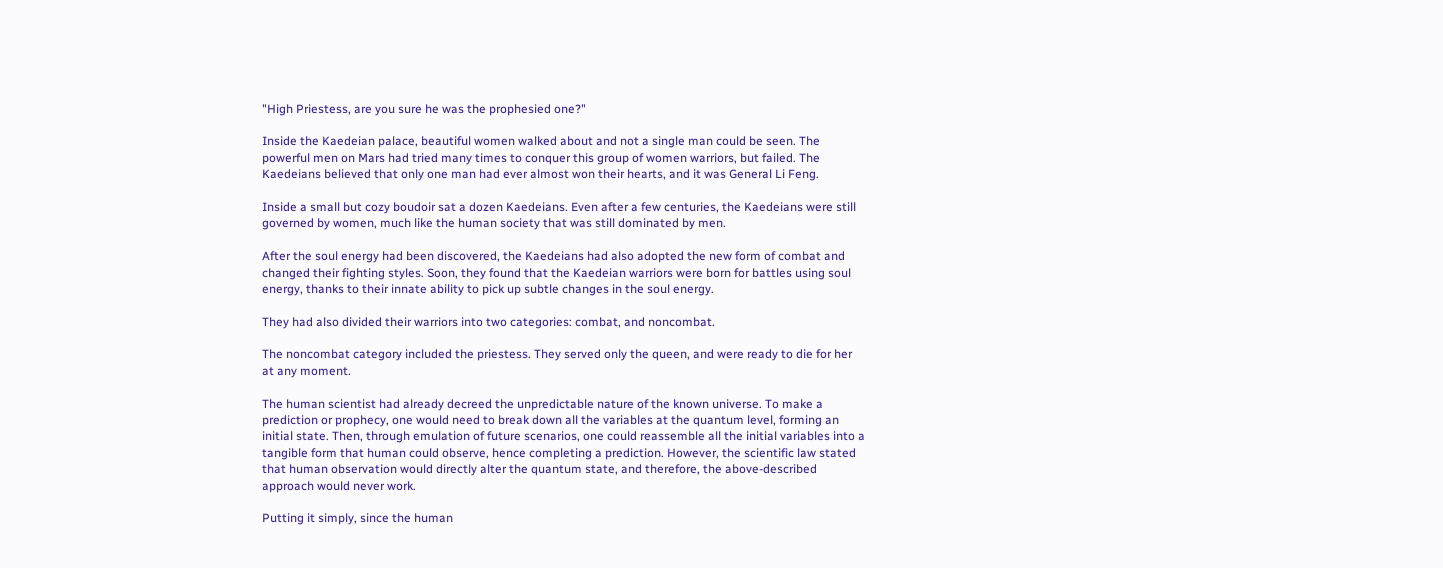"High Priestess, are you sure he was the prophesied one?"

Inside the Kaedeian palace, beautiful women walked about and not a single man could be seen. The powerful men on Mars had tried many times to conquer this group of women warriors, but failed. The Kaedeians believed that only one man had ever almost won their hearts, and it was General Li Feng.

Inside a small but cozy boudoir sat a dozen Kaedeians. Even after a few centuries, the Kaedeians were still governed by women, much like the human society that was still dominated by men.

After the soul energy had been discovered, the Kaedeians had also adopted the new form of combat and changed their fighting styles. Soon, they found that the Kaedeian warriors were born for battles using soul energy, thanks to their innate ability to pick up subtle changes in the soul energy.

They had also divided their warriors into two categories: combat, and noncombat.

The noncombat category included the priestess. They served only the queen, and were ready to die for her at any moment.

The human scientist had already decreed the unpredictable nature of the known universe. To make a prediction or prophecy, one would need to break down all the variables at the quantum level, forming an initial state. Then, through emulation of future scenarios, one could reassemble all the initial variables into a tangible form that human could observe, hence completing a prediction. However, the scientific law stated that human observation would directly alter the quantum state, and therefore, the above-described approach would never work.

Putting it simply, since the human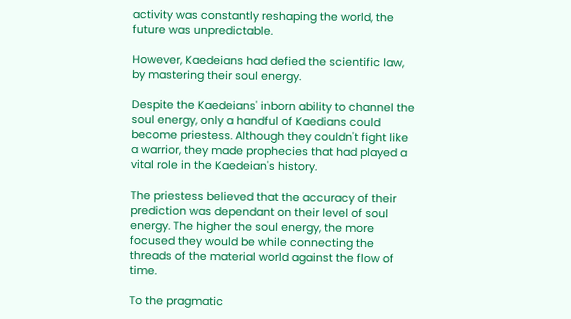activity was constantly reshaping the world, the future was unpredictable.

However, Kaedeians had defied the scientific law, by mastering their soul energy.

Despite the Kaedeians' inborn ability to channel the soul energy, only a handful of Kaedians could become priestess. Although they couldn't fight like a warrior, they made prophecies that had played a vital role in the Kaedeian's history.

The priestess believed that the accuracy of their prediction was dependant on their level of soul energy. The higher the soul energy, the more focused they would be while connecting the threads of the material world against the flow of time.

To the pragmatic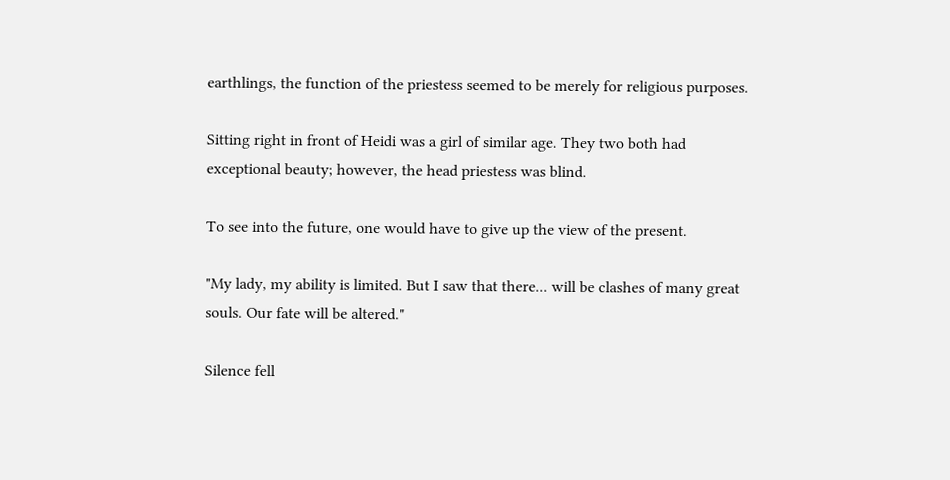earthlings, the function of the priestess seemed to be merely for religious purposes.

Sitting right in front of Heidi was a girl of similar age. They two both had exceptional beauty; however, the head priestess was blind.

To see into the future, one would have to give up the view of the present.

"My lady, my ability is limited. But I saw that there... will be clashes of many great souls. Our fate will be altered."

Silence fell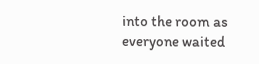into the room as everyone waited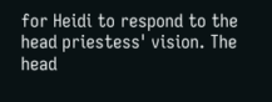for Heidi to respond to the head priestess' vision. The head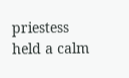priestess held a calm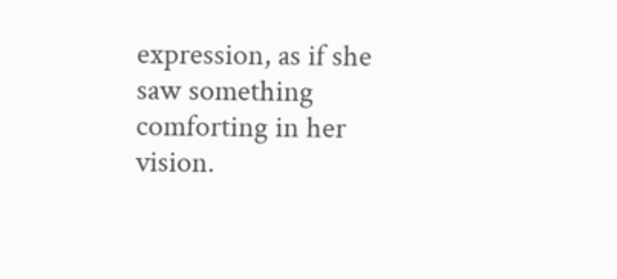expression, as if she saw something comforting in her vision.